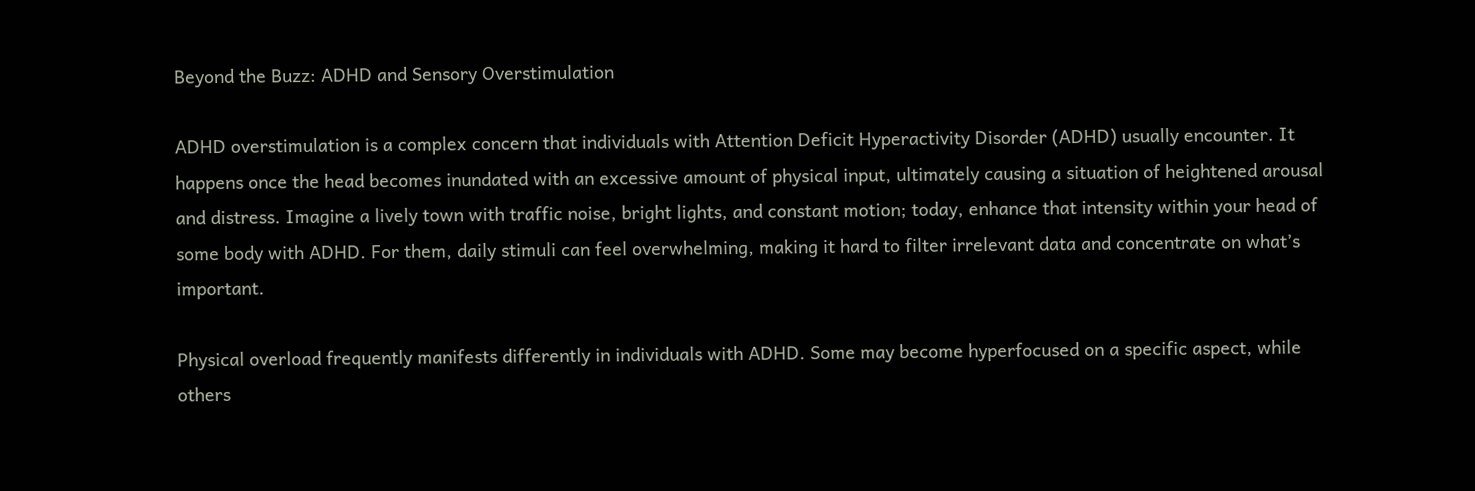Beyond the Buzz: ADHD and Sensory Overstimulation

ADHD overstimulation is a complex concern that individuals with Attention Deficit Hyperactivity Disorder (ADHD) usually encounter. It happens once the head becomes inundated with an excessive amount of physical input, ultimately causing a situation of heightened arousal and distress. Imagine a lively town with traffic noise, bright lights, and constant motion; today, enhance that intensity within your head of some body with ADHD. For them, daily stimuli can feel overwhelming, making it hard to filter irrelevant data and concentrate on what’s important.

Physical overload frequently manifests differently in individuals with ADHD. Some may become hyperfocused on a specific aspect, while others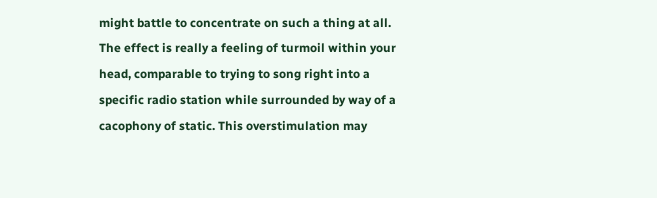might battle to concentrate on such a thing at all. The effect is really a feeling of turmoil within your head, comparable to trying to song right into a specific radio station while surrounded by way of a cacophony of static. This overstimulation may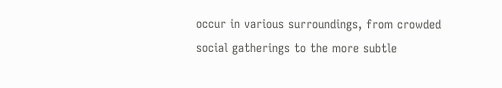occur in various surroundings, from crowded social gatherings to the more subtle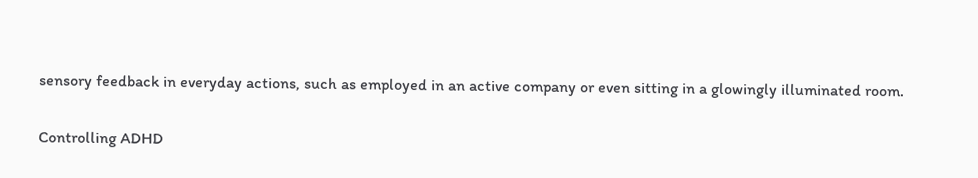sensory feedback in everyday actions, such as employed in an active company or even sitting in a glowingly illuminated room.

Controlling ADHD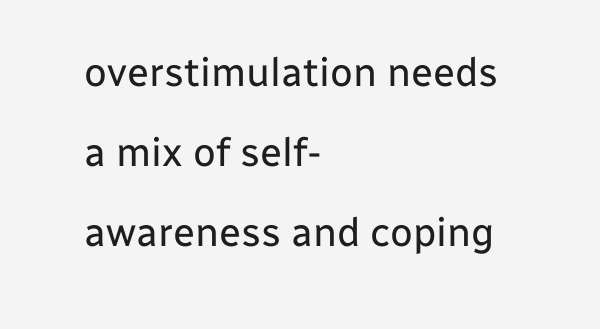overstimulation needs a mix of self-awareness and coping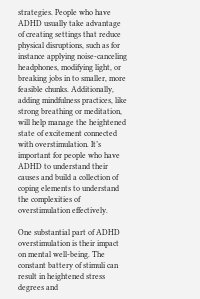strategies. People who have ADHD usually take advantage of creating settings that reduce physical disruptions, such as for instance applying noise-canceling headphones, modifying light, or breaking jobs in to smaller, more feasible chunks. Additionally, adding mindfulness practices, like strong breathing or meditation, will help manage the heightened state of excitement connected with overstimulation. It’s important for people who have ADHD to understand their causes and build a collection of coping elements to understand the complexities of overstimulation effectively.

One substantial part of ADHD overstimulation is their impact on mental well-being. The constant battery of stimuli can result in heightened stress degrees and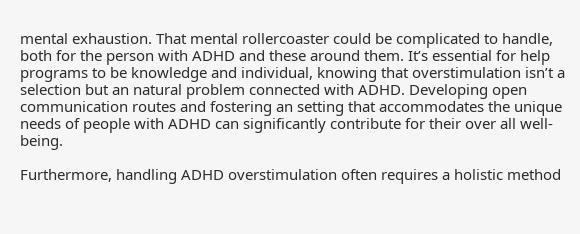mental exhaustion. That mental rollercoaster could be complicated to handle, both for the person with ADHD and these around them. It’s essential for help programs to be knowledge and individual, knowing that overstimulation isn’t a selection but an natural problem connected with ADHD. Developing open communication routes and fostering an setting that accommodates the unique needs of people with ADHD can significantly contribute for their over all well-being.

Furthermore, handling ADHD overstimulation often requires a holistic method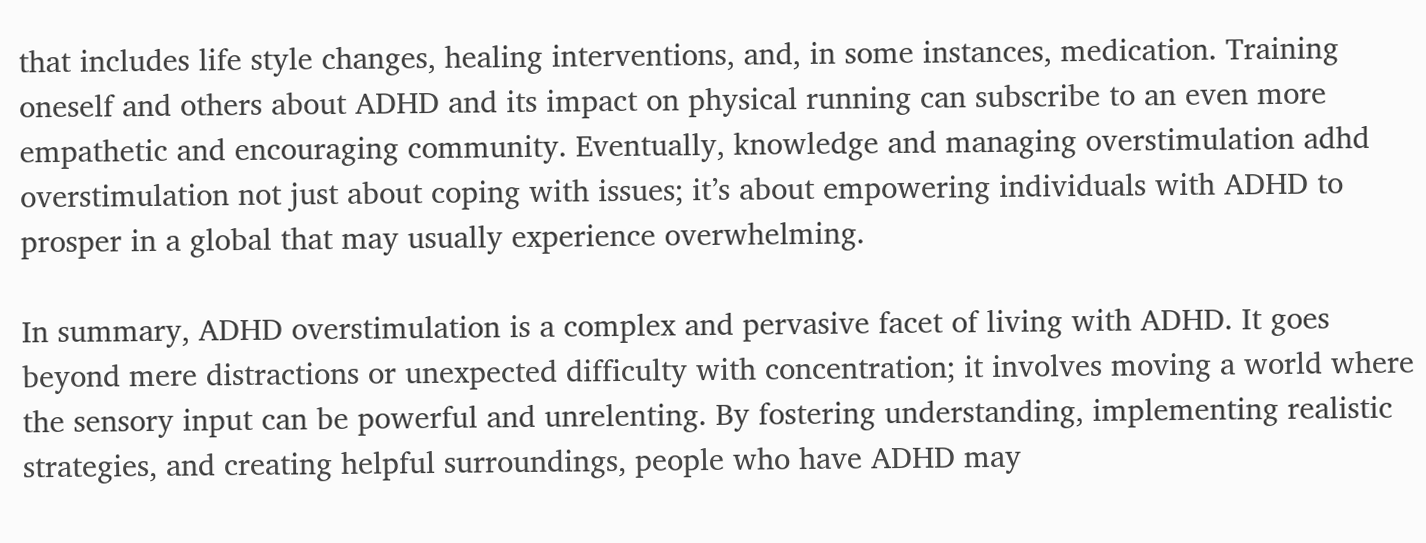that includes life style changes, healing interventions, and, in some instances, medication. Training oneself and others about ADHD and its impact on physical running can subscribe to an even more empathetic and encouraging community. Eventually, knowledge and managing overstimulation adhd overstimulation not just about coping with issues; it’s about empowering individuals with ADHD to prosper in a global that may usually experience overwhelming.

In summary, ADHD overstimulation is a complex and pervasive facet of living with ADHD. It goes beyond mere distractions or unexpected difficulty with concentration; it involves moving a world where the sensory input can be powerful and unrelenting. By fostering understanding, implementing realistic strategies, and creating helpful surroundings, people who have ADHD may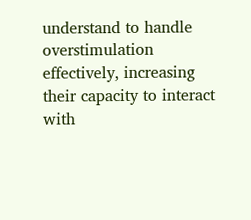understand to handle overstimulation effectively, increasing their capacity to interact with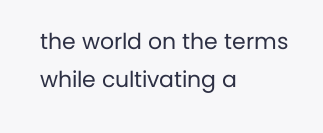the world on the terms while cultivating a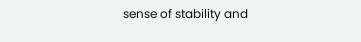sense of stability and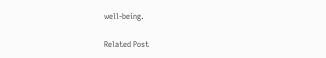well-being.

Related Post